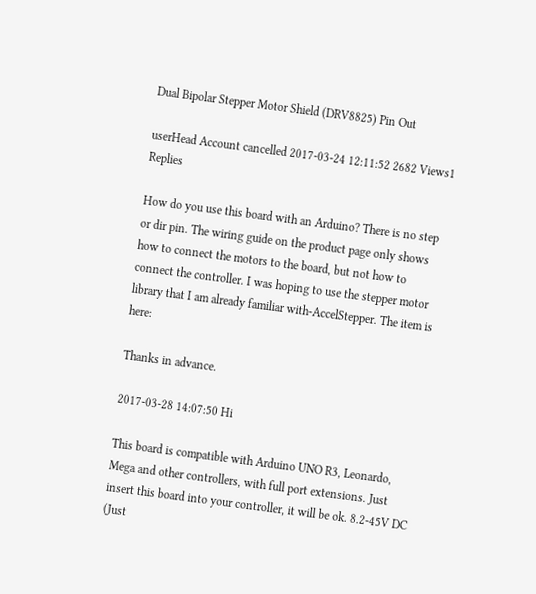Dual Bipolar Stepper Motor Shield (DRV8825) Pin Out

userHead Account cancelled 2017-03-24 12:11:52 2682 Views1 Replies

How do you use this board with an Arduino? There is no step or dir pin. The wiring guide on the product page only shows how to connect the motors to the board, but not how to connect the controller. I was hoping to use the stepper motor library that I am already familiar with-AccelStepper. The item is here:

Thanks in advance.

2017-03-28 14:07:50 Hi

This board is compatible with Arduino UNO R3, Leonardo, Mega and other controllers, with full port extensions. Just insert this board into your controller, it will be ok. 8.2-45V DC (Just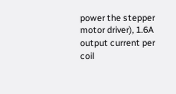power the stepper motor driver), 1.6A output current per coil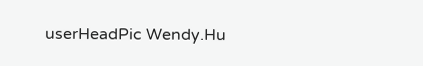userHeadPic Wendy.Hu